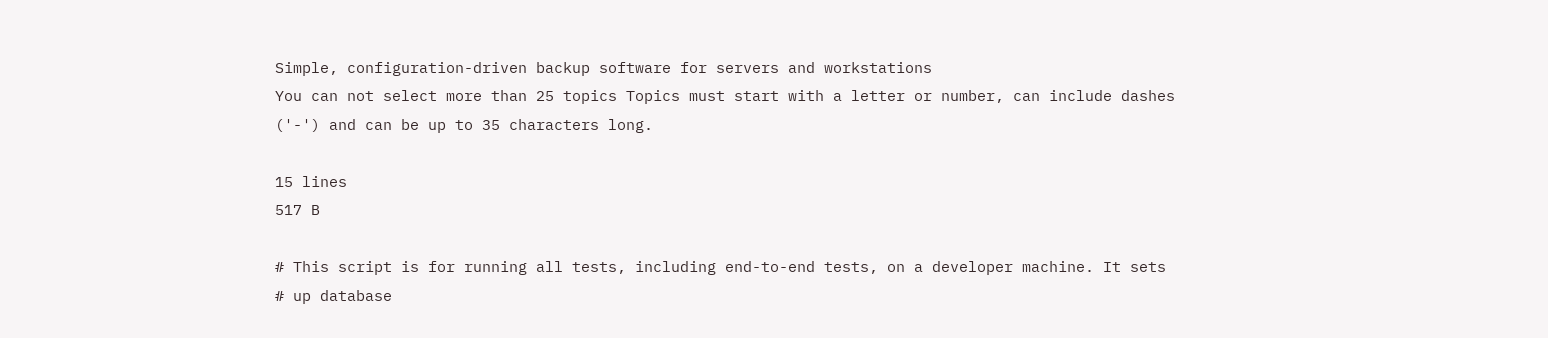Simple, configuration-driven backup software for servers and workstations
You can not select more than 25 topics Topics must start with a letter or number, can include dashes ('-') and can be up to 35 characters long.

15 lines
517 B

# This script is for running all tests, including end-to-end tests, on a developer machine. It sets
# up database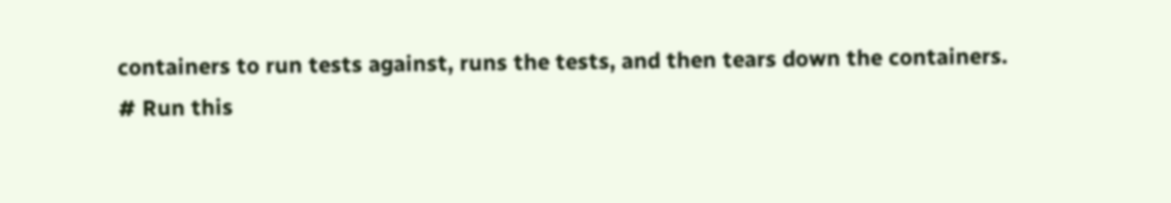containers to run tests against, runs the tests, and then tears down the containers.
# Run this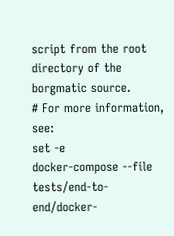script from the root directory of the borgmatic source.
# For more information, see:
set -e
docker-compose --file tests/end-to-end/docker-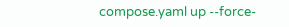compose.yaml up --force-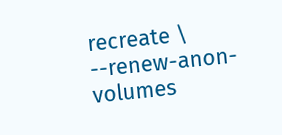recreate \
--renew-anon-volumes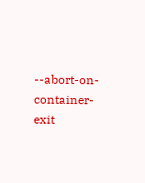--abort-on-container-exit